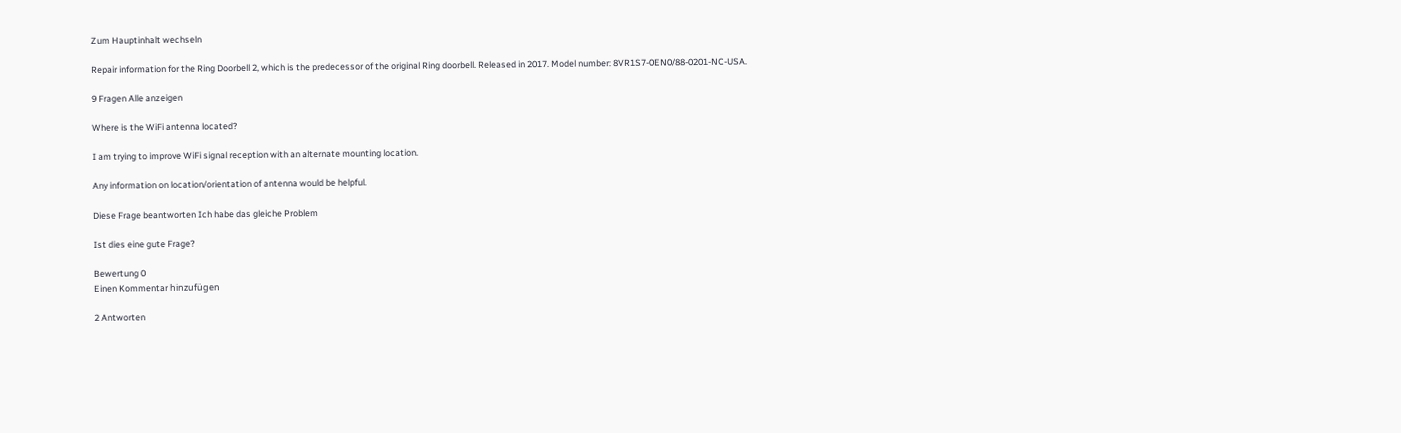Zum Hauptinhalt wechseln

Repair information for the Ring Doorbell 2, which is the predecessor of the original Ring doorbell. Released in 2017. Model number: 8VR1S7-0EN0/88-0201-NC-USA.

9 Fragen Alle anzeigen

Where is the WiFi antenna located?

I am trying to improve WiFi signal reception with an alternate mounting location.

Any information on location/orientation of antenna would be helpful.

Diese Frage beantworten Ich habe das gleiche Problem

Ist dies eine gute Frage?

Bewertung 0
Einen Kommentar hinzufügen

2 Antworten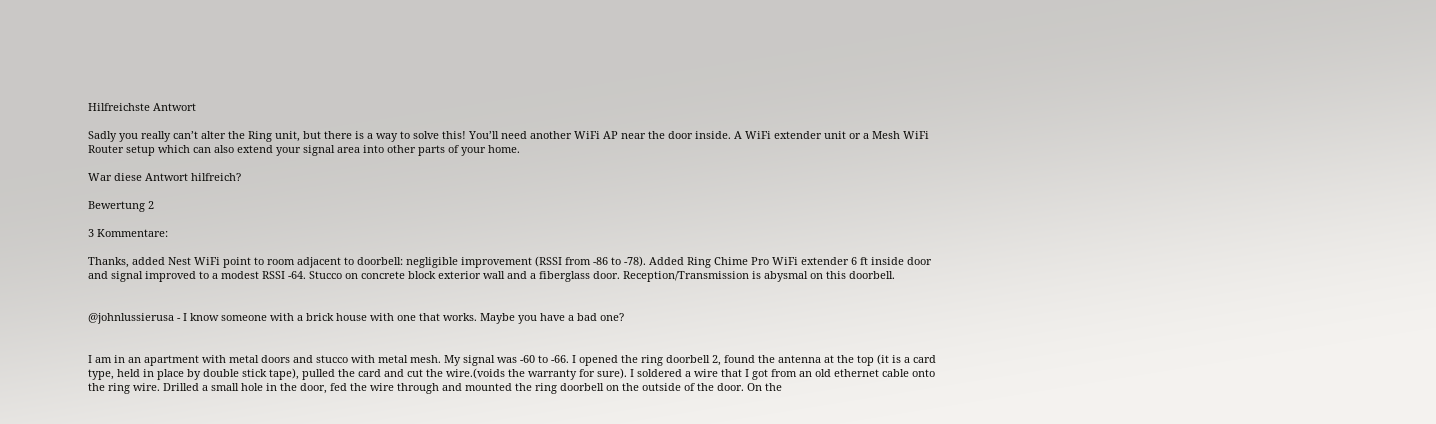Hilfreichste Antwort

Sadly you really can’t alter the Ring unit, but there is a way to solve this! You’ll need another WiFi AP near the door inside. A WiFi extender unit or a Mesh WiFi Router setup which can also extend your signal area into other parts of your home.

War diese Antwort hilfreich?

Bewertung 2

3 Kommentare:

Thanks, added Nest WiFi point to room adjacent to doorbell: negligible improvement (RSSI from -86 to -78). Added Ring Chime Pro WiFi extender 6 ft inside door and signal improved to a modest RSSI -64. Stucco on concrete block exterior wall and a fiberglass door. Reception/Transmission is abysmal on this doorbell.


@johnlussierusa - I know someone with a brick house with one that works. Maybe you have a bad one?


I am in an apartment with metal doors and stucco with metal mesh. My signal was -60 to -66. I opened the ring doorbell 2, found the antenna at the top (it is a card type, held in place by double stick tape), pulled the card and cut the wire.(voids the warranty for sure). I soldered a wire that I got from an old ethernet cable onto the ring wire. Drilled a small hole in the door, fed the wire through and mounted the ring doorbell on the outside of the door. On the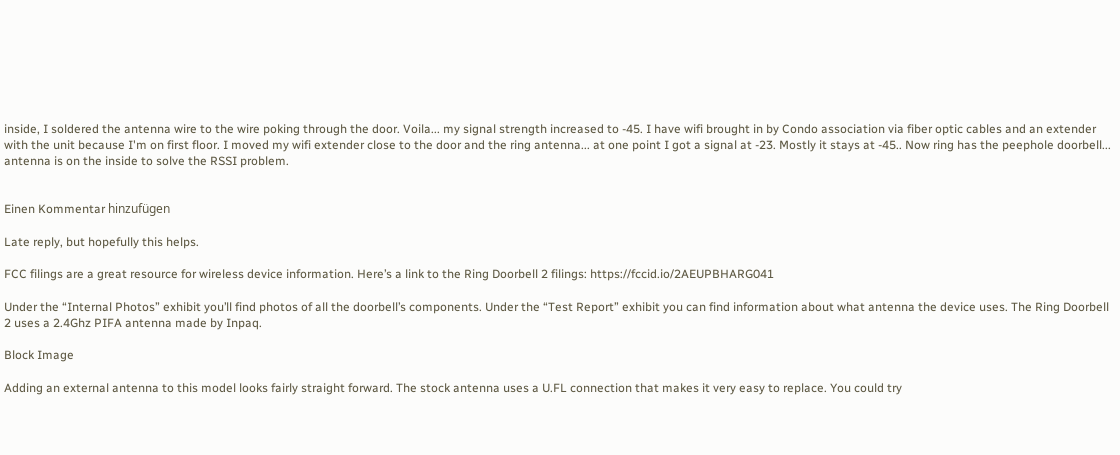inside, I soldered the antenna wire to the wire poking through the door. Voila... my signal strength increased to -45. I have wifi brought in by Condo association via fiber optic cables and an extender with the unit because I'm on first floor. I moved my wifi extender close to the door and the ring antenna... at one point I got a signal at -23. Mostly it stays at -45.. Now ring has the peephole doorbell... antenna is on the inside to solve the RSSI problem.


Einen Kommentar hinzufügen

Late reply, but hopefully this helps.

FCC filings are a great resource for wireless device information. Here’s a link to the Ring Doorbell 2 filings: https://fccid.io/2AEUPBHARG041

Under the “Internal Photos” exhibit you’ll find photos of all the doorbell’s components. Under the “Test Report” exhibit you can find information about what antenna the device uses. The Ring Doorbell 2 uses a 2.4Ghz PIFA antenna made by Inpaq.

Block Image

Adding an external antenna to this model looks fairly straight forward. The stock antenna uses a U.FL connection that makes it very easy to replace. You could try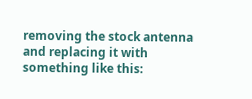removing the stock antenna and replacing it with something like this: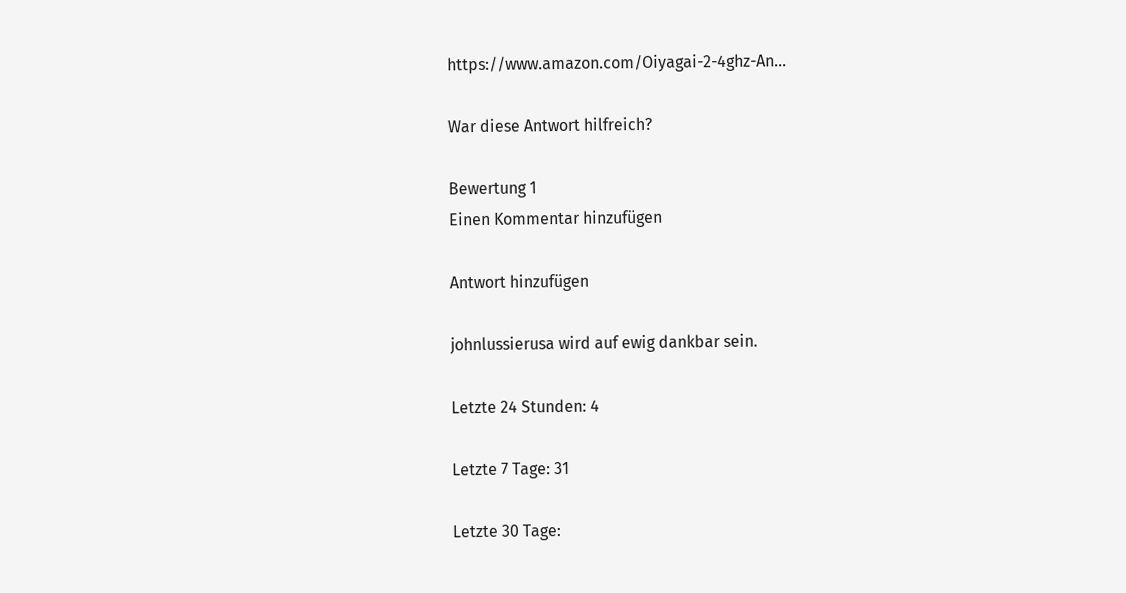https://www.amazon.com/Oiyagai-2-4ghz-An...

War diese Antwort hilfreich?

Bewertung 1
Einen Kommentar hinzufügen

Antwort hinzufügen

johnlussierusa wird auf ewig dankbar sein.

Letzte 24 Stunden: 4

Letzte 7 Tage: 31

Letzte 30 Tage: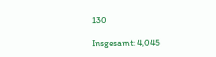130

Insgesamt: 4,045